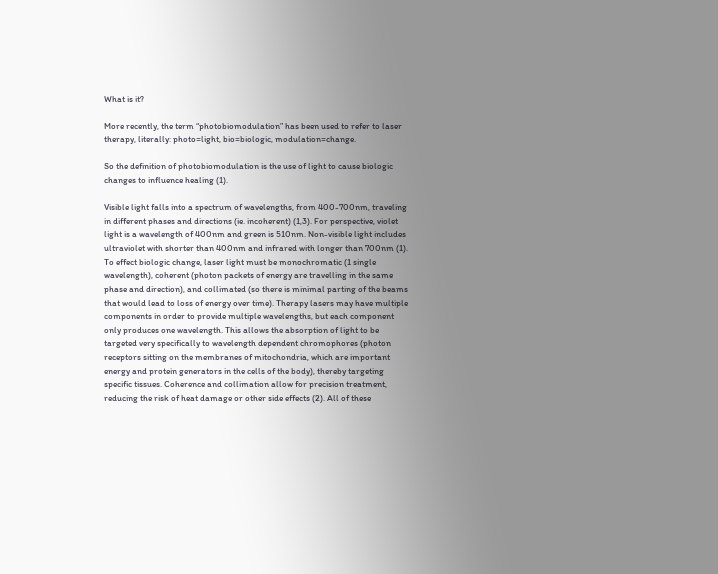What is it?

More recently, the term “photobiomodulation” has been used to refer to laser therapy, literally: photo=light, bio=biologic, modulation=change.

So the definition of photobiomodulation is the use of light to cause biologic changes to influence healing (1).

Visible light falls into a spectrum of wavelengths, from 400-700nm, traveling in different phases and directions (ie. incoherent) (1,3). For perspective, violet light is a wavelength of 400nm and green is 510nm. Non-visible light includes ultraviolet with shorter than 400nm and infrared with longer than 700nm (1). To effect biologic change, laser light must be monochromatic (1 single wavelength), coherent (photon packets of energy are travelling in the same phase and direction), and collimated (so there is minimal parting of the beams that would lead to loss of energy over time). Therapy lasers may have multiple components in order to provide multiple wavelengths, but each component only produces one wavelength. This allows the absorption of light to be targeted very specifically to wavelength dependent chromophores (photon receptors sitting on the membranes of mitochondria, which are important energy and protein generators in the cells of the body), thereby targeting specific tissues. Coherence and collimation allow for precision treatment, reducing the risk of heat damage or other side effects (2). All of these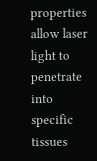properties allow laser light to penetrate into specific tissues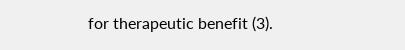for therapeutic benefit (3).